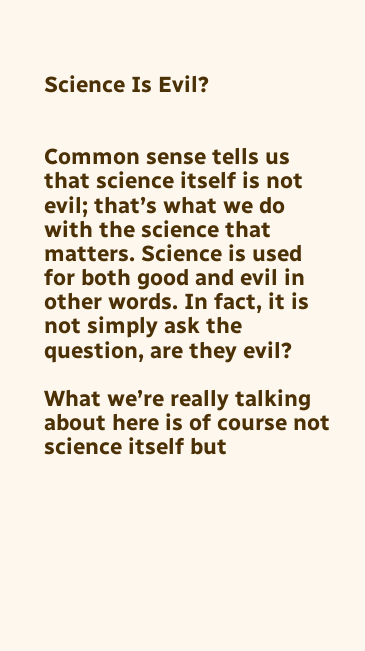Science Is Evil?


Common sense tells us that science itself is not evil; that’s what we do with the science that matters. Science is used for both good and evil in other words. In fact, it is not simply ask the question, are they evil?

What we’re really talking about here is of course not science itself but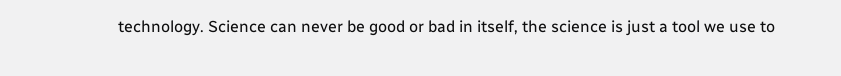technology. Science can never be good or bad in itself, the science is just a tool we use to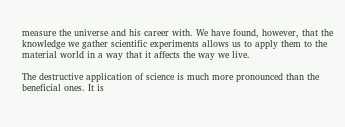measure the universe and his career with. We have found, however, that the knowledge we gather scientific experiments allows us to apply them to the material world in a way that it affects the way we live.

The destructive application of science is much more pronounced than the beneficial ones. It is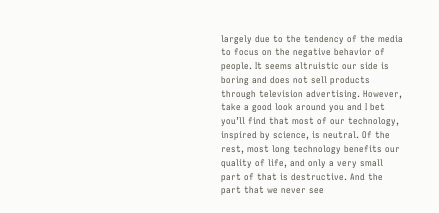largely due to the tendency of the media to focus on the negative behavior of people. It seems altruistic our side is boring and does not sell products through television advertising. However, take a good look around you and I bet you’ll find that most of our technology, inspired by science, is neutral. Of the rest, most long technology benefits our quality of life, and only a very small part of that is destructive. And the part that we never see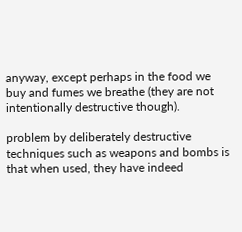anyway, except perhaps in the food we buy and fumes we breathe (they are not intentionally destructive though).

problem by deliberately destructive techniques such as weapons and bombs is that when used, they have indeed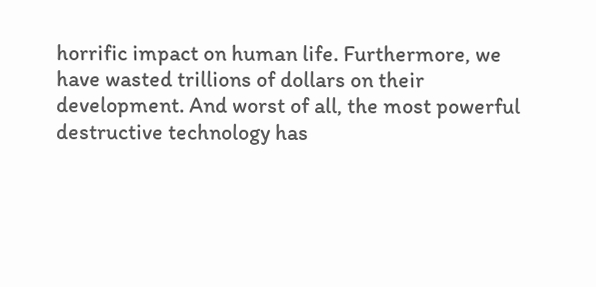horrific impact on human life. Furthermore, we have wasted trillions of dollars on their development. And worst of all, the most powerful destructive technology has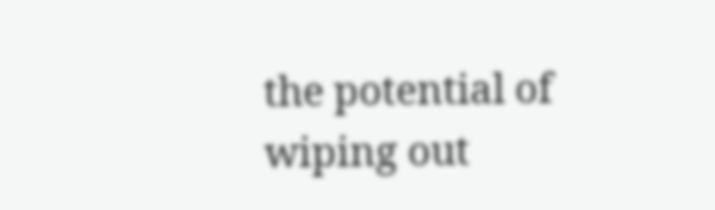the potential of wiping out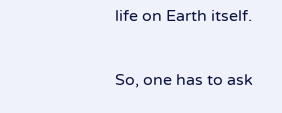life on Earth itself.

So, one has to ask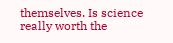themselves. Is science really worth the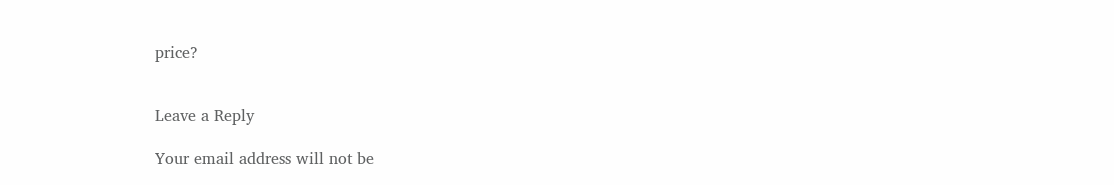price?


Leave a Reply

Your email address will not be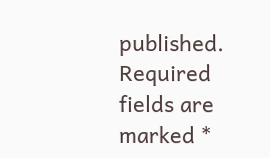published. Required fields are marked *